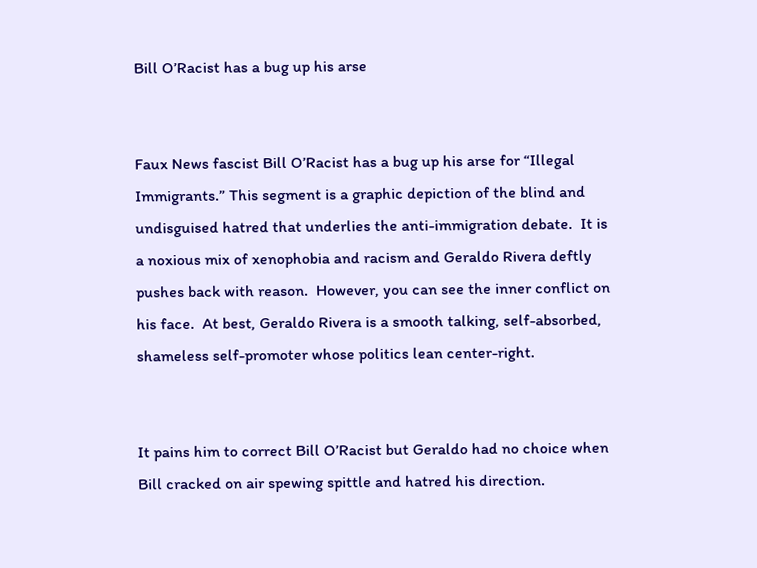Bill O’Racist has a bug up his arse


Faux News fascist Bill O’Racist has a bug up his arse for “Illegal Immigrants.” This segment is a graphic depiction of the blind and undisguised hatred that underlies the anti-immigration debate.  It is a noxious mix of xenophobia and racism and Geraldo Rivera deftly pushes back with reason.  However, you can see the inner conflict on his face.  At best, Geraldo Rivera is a smooth talking, self-absorbed, shameless self-promoter whose politics lean center-right.


It pains him to correct Bill O’Racist but Geraldo had no choice when Bill cracked on air spewing spittle and hatred his direction.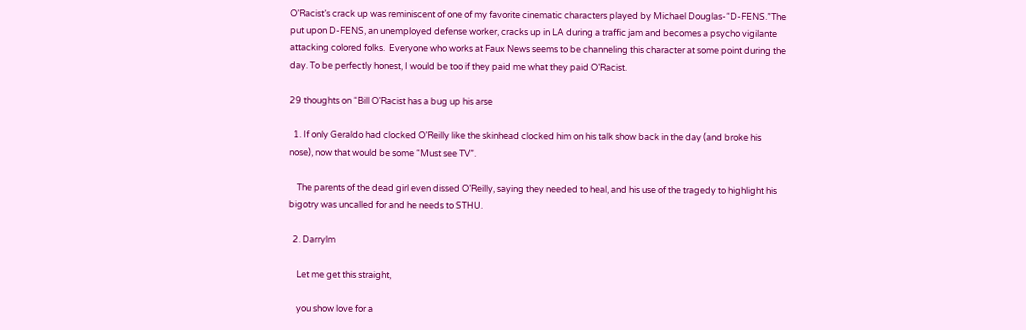O’Racist’s crack up was reminiscent of one of my favorite cinematic characters played by Michael Douglas-“D-FENS.”The put upon D-FENS, an unemployed defense worker, cracks up in LA during a traffic jam and becomes a psycho vigilante attacking colored folks.  Everyone who works at Faux News seems to be channeling this character at some point during the day. To be perfectly honest, I would be too if they paid me what they paid O’Racist.

29 thoughts on “Bill O’Racist has a bug up his arse

  1. If only Geraldo had clocked O’Reilly like the skinhead clocked him on his talk show back in the day (and broke his nose), now that would be some “Must see TV”.

    The parents of the dead girl even dissed O’Reilly, saying they needed to heal, and his use of the tragedy to highlight his bigotry was uncalled for and he needs to STHU.

  2. Darrylm

    Let me get this straight,

    you show love for a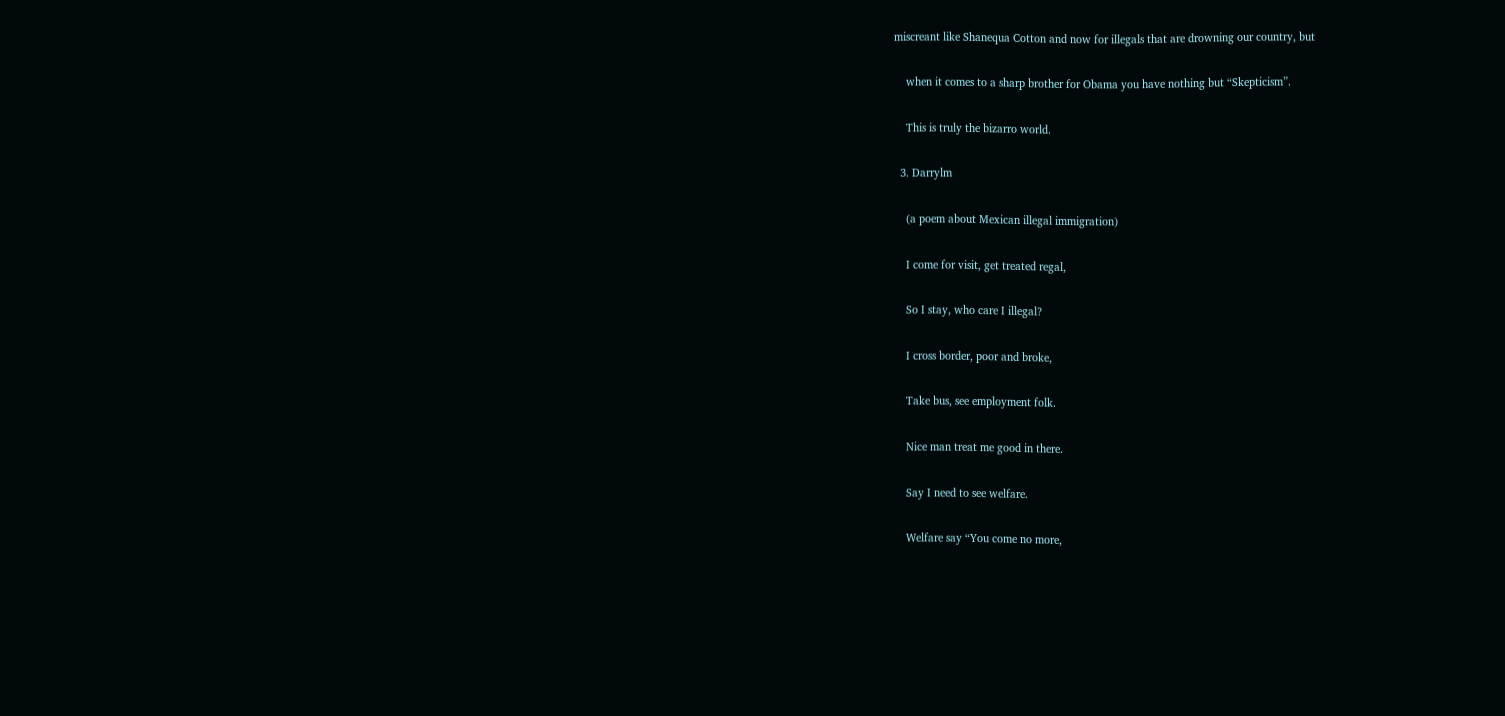miscreant like Shanequa Cotton and now for illegals that are drowning our country, but

    when it comes to a sharp brother for Obama you have nothing but “Skepticism”.

    This is truly the bizarro world.

  3. Darrylm

    (a poem about Mexican illegal immigration)

    I come for visit, get treated regal,

    So I stay, who care I illegal?

    I cross border, poor and broke,

    Take bus, see employment folk.

    Nice man treat me good in there.

    Say I need to see welfare.

    Welfare say “You come no more,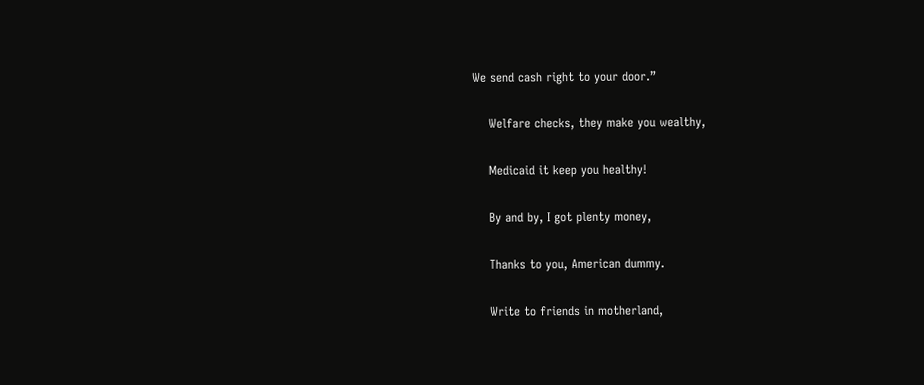We send cash right to your door.”

    Welfare checks, they make you wealthy,

    Medicaid it keep you healthy!

    By and by, I got plenty money,

    Thanks to you, American dummy.

    Write to friends in motherland,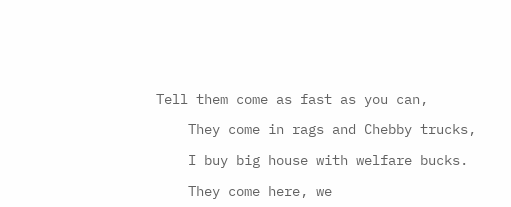Tell them come as fast as you can,

    They come in rags and Chebby trucks,

    I buy big house with welfare bucks.

    They come here, we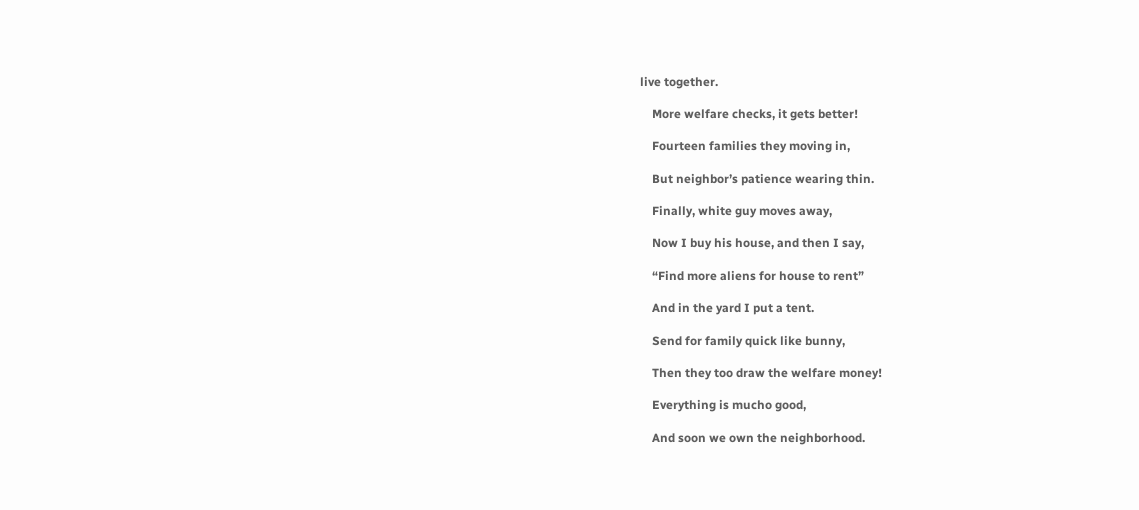live together.

    More welfare checks, it gets better!

    Fourteen families they moving in,

    But neighbor’s patience wearing thin.

    Finally, white guy moves away,

    Now I buy his house, and then I say,

    “Find more aliens for house to rent”

    And in the yard I put a tent.

    Send for family quick like bunny,

    Then they too draw the welfare money!

    Everything is mucho good,

    And soon we own the neighborhood.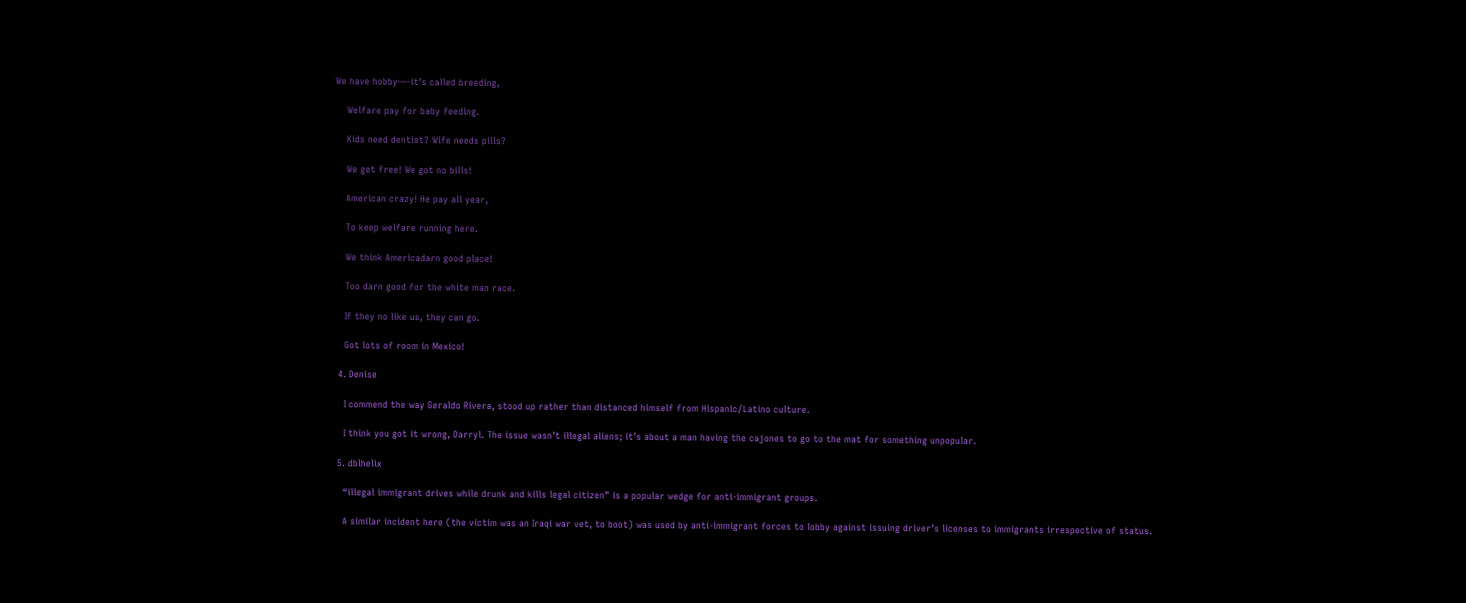We have hobby—-it’s called breeding,

    Welfare pay for baby feeding.

    Kids need dentist? Wife needs pills?

    We get free! We got no bills!

    American crazy! He pay all year,

    To keep welfare running here.

    We think Americadarn good place!

    Too darn good for the white man race.

    If they no like us, they can go.

    Got lots of room in Mexico!

  4. Denise

    I commend the way Geraldo Rivera, stood up rather than distanced himself from Hispanic/Latino culture.

    I think you got it wrong, Darryl. The issue wasn’t illegal aliens; it’s about a man having the cajones to go to the mat for something unpopular.

  5. dblhelix

    “illegal immigrant drives while drunk and kills legal citizen” is a popular wedge for anti-immigrant groups.

    A similar incident here (the victim was an Iraqi war vet, to boot) was used by anti-immigrant forces to lobby against issuing driver’s licenses to immigrants irrespective of status.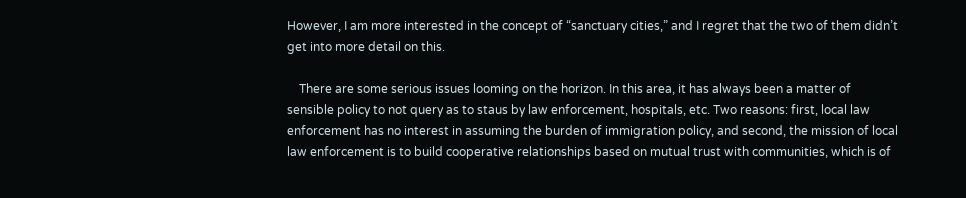However, I am more interested in the concept of “sanctuary cities,” and I regret that the two of them didn’t get into more detail on this.

    There are some serious issues looming on the horizon. In this area, it has always been a matter of sensible policy to not query as to staus by law enforcement, hospitals, etc. Two reasons: first, local law enforcement has no interest in assuming the burden of immigration policy, and second, the mission of local law enforcement is to build cooperative relationships based on mutual trust with communities, which is of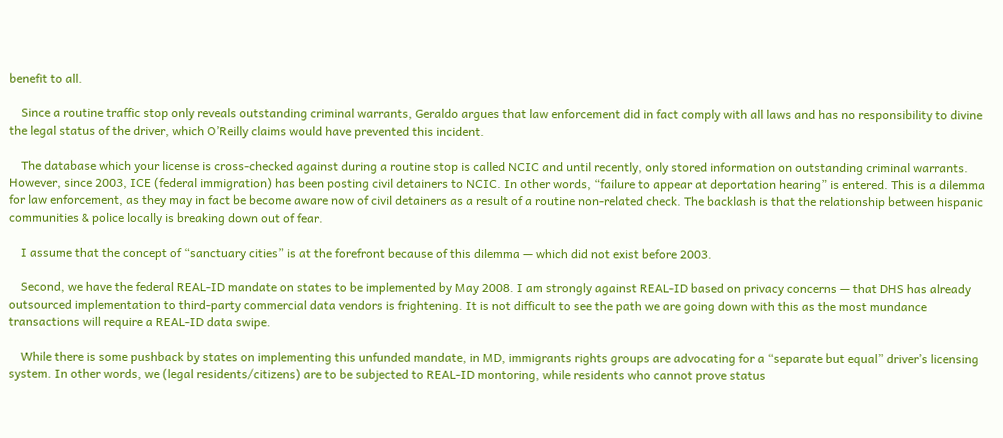benefit to all.

    Since a routine traffic stop only reveals outstanding criminal warrants, Geraldo argues that law enforcement did in fact comply with all laws and has no responsibility to divine the legal status of the driver, which O’Reilly claims would have prevented this incident.

    The database which your license is cross-checked against during a routine stop is called NCIC and until recently, only stored information on outstanding criminal warrants. However, since 2003, ICE (federal immigration) has been posting civil detainers to NCIC. In other words, “failure to appear at deportation hearing” is entered. This is a dilemma for law enforcement, as they may in fact be become aware now of civil detainers as a result of a routine non-related check. The backlash is that the relationship between hispanic communities & police locally is breaking down out of fear.

    I assume that the concept of “sanctuary cities” is at the forefront because of this dilemma — which did not exist before 2003.

    Second, we have the federal REAL-ID mandate on states to be implemented by May 2008. I am strongly against REAL-ID based on privacy concerns — that DHS has already outsourced implementation to third-party commercial data vendors is frightening. It is not difficult to see the path we are going down with this as the most mundance transactions will require a REAL-ID data swipe.

    While there is some pushback by states on implementing this unfunded mandate, in MD, immigrants rights groups are advocating for a “separate but equal” driver’s licensing system. In other words, we (legal residents/citizens) are to be subjected to REAL-ID montoring, while residents who cannot prove status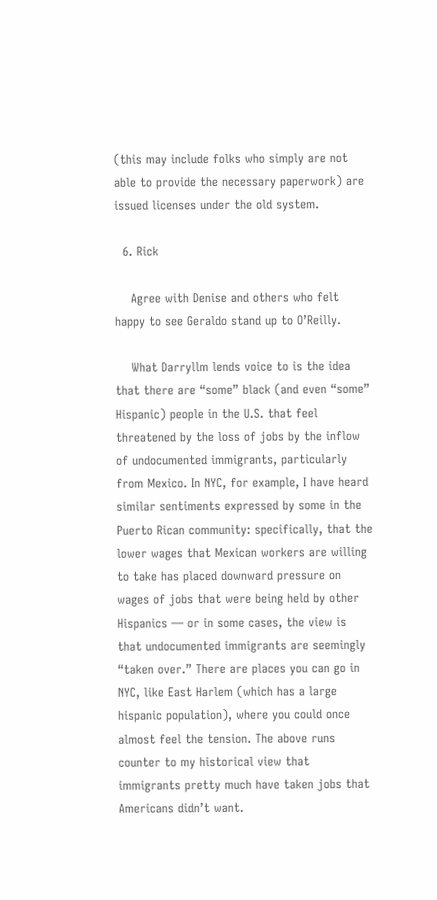(this may include folks who simply are not able to provide the necessary paperwork) are issued licenses under the old system.

  6. Rick

    Agree with Denise and others who felt happy to see Geraldo stand up to O’Reilly.

    What Darryllm lends voice to is the idea that there are “some” black (and even “some” Hispanic) people in the U.S. that feel threatened by the loss of jobs by the inflow of undocumented immigrants, particularly from Mexico. In NYC, for example, I have heard similar sentiments expressed by some in the Puerto Rican community: specifically, that the lower wages that Mexican workers are willing to take has placed downward pressure on wages of jobs that were being held by other Hispanics — or in some cases, the view is that undocumented immigrants are seemingly “taken over.” There are places you can go in NYC, like East Harlem (which has a large hispanic population), where you could once almost feel the tension. The above runs counter to my historical view that immigrants pretty much have taken jobs that Americans didn’t want.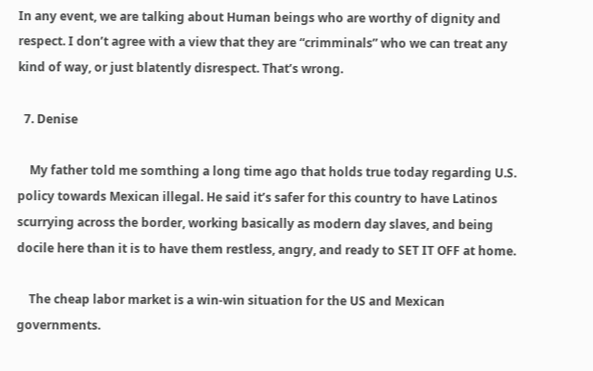In any event, we are talking about Human beings who are worthy of dignity and respect. I don’t agree with a view that they are “crimminals” who we can treat any kind of way, or just blatently disrespect. That’s wrong.

  7. Denise

    My father told me somthing a long time ago that holds true today regarding U.S. policy towards Mexican illegal. He said it’s safer for this country to have Latinos scurrying across the border, working basically as modern day slaves, and being docile here than it is to have them restless, angry, and ready to SET IT OFF at home.

    The cheap labor market is a win-win situation for the US and Mexican governments.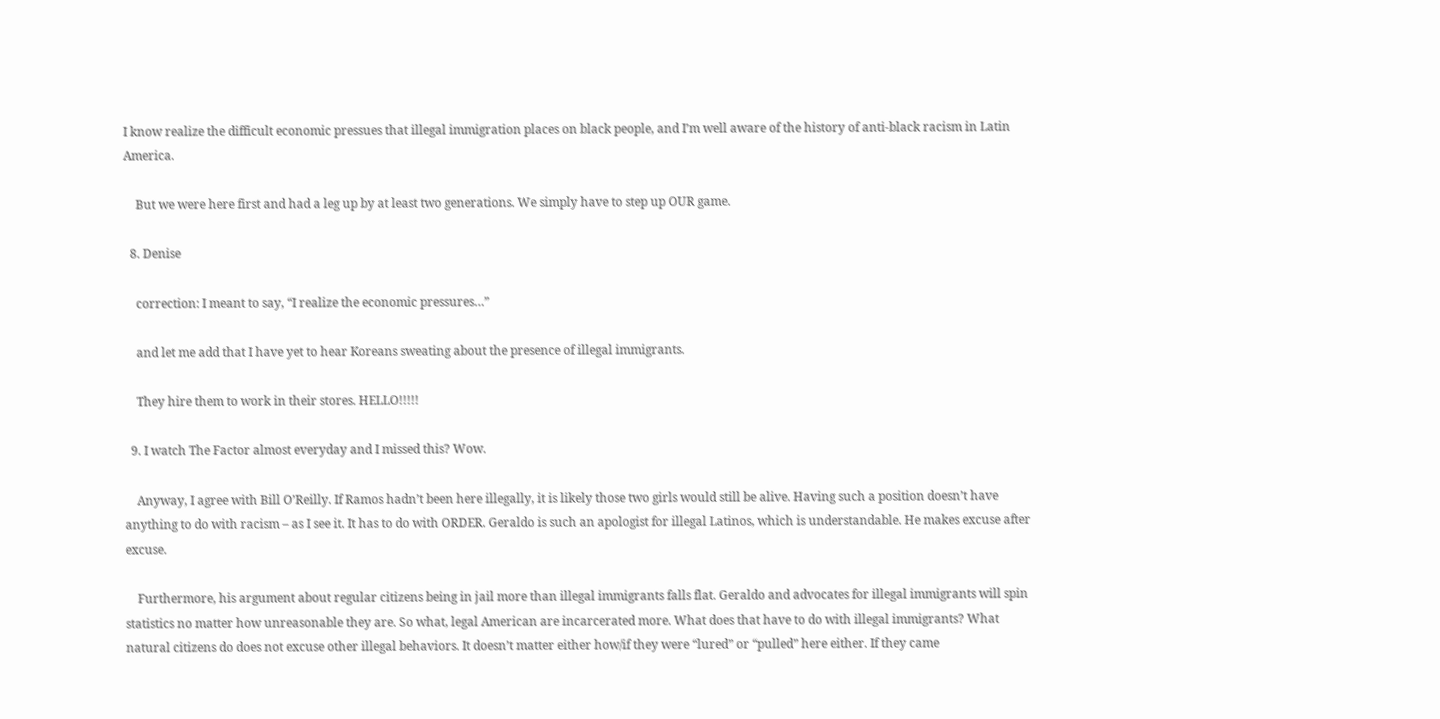I know realize the difficult economic pressues that illegal immigration places on black people, and I’m well aware of the history of anti-black racism in Latin America.

    But we were here first and had a leg up by at least two generations. We simply have to step up OUR game.

  8. Denise

    correction: I meant to say, “I realize the economic pressures…”

    and let me add that I have yet to hear Koreans sweating about the presence of illegal immigrants.

    They hire them to work in their stores. HELLO!!!!!

  9. I watch The Factor almost everyday and I missed this? Wow.

    Anyway, I agree with Bill O’Reilly. If Ramos hadn’t been here illegally, it is likely those two girls would still be alive. Having such a position doesn’t have anything to do with racism – as I see it. It has to do with ORDER. Geraldo is such an apologist for illegal Latinos, which is understandable. He makes excuse after excuse.

    Furthermore, his argument about regular citizens being in jail more than illegal immigrants falls flat. Geraldo and advocates for illegal immigrants will spin statistics no matter how unreasonable they are. So what, legal American are incarcerated more. What does that have to do with illegal immigrants? What natural citizens do does not excuse other illegal behaviors. It doesn’t matter either how/if they were “lured” or “pulled” here either. If they came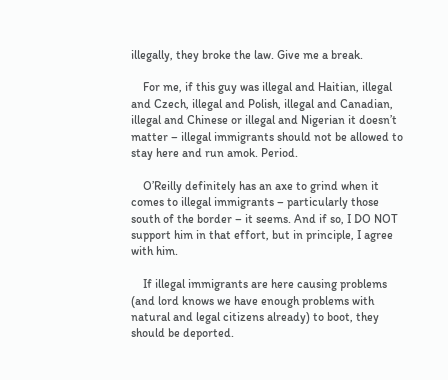illegally, they broke the law. Give me a break.

    For me, if this guy was illegal and Haitian, illegal and Czech, illegal and Polish, illegal and Canadian, illegal and Chinese or illegal and Nigerian it doesn’t matter – illegal immigrants should not be allowed to stay here and run amok. Period.

    O’Reilly definitely has an axe to grind when it comes to illegal immigrants – particularly those south of the border – it seems. And if so, I DO NOT support him in that effort, but in principle, I agree with him.

    If illegal immigrants are here causing problems (and lord knows we have enough problems with natural and legal citizens already) to boot, they should be deported.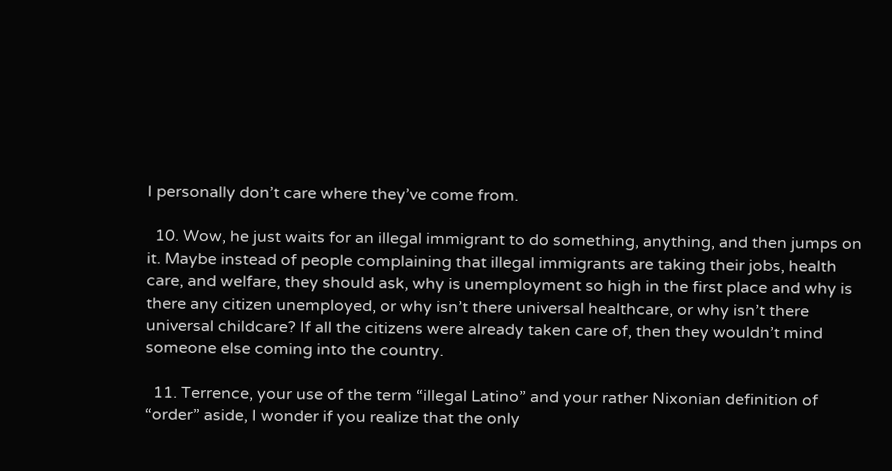I personally don’t care where they’ve come from.

  10. Wow, he just waits for an illegal immigrant to do something, anything, and then jumps on it. Maybe instead of people complaining that illegal immigrants are taking their jobs, health care, and welfare, they should ask, why is unemployment so high in the first place and why is there any citizen unemployed, or why isn’t there universal healthcare, or why isn’t there universal childcare? If all the citizens were already taken care of, then they wouldn’t mind someone else coming into the country.

  11. Terrence, your use of the term “illegal Latino” and your rather Nixonian definition of “order” aside, I wonder if you realize that the only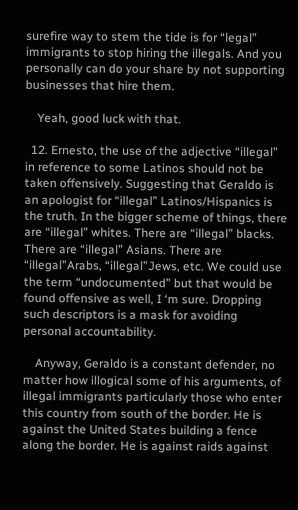surefire way to stem the tide is for “legal” immigrants to stop hiring the illegals. And you personally can do your share by not supporting businesses that hire them.

    Yeah, good luck with that.

  12. Ernesto, the use of the adjective “illegal” in reference to some Latinos should not be taken offensively. Suggesting that Geraldo is an apologist for “illegal” Latinos/Hispanics is the truth. In the bigger scheme of things, there are “illegal” whites. There are “illegal” blacks. There are “illegal” Asians. There are “illegal”Arabs, “illegal”Jews, etc. We could use the term “undocumented” but that would be found offensive as well, I ‘m sure. Dropping such descriptors is a mask for avoiding personal accountability.

    Anyway, Geraldo is a constant defender, no matter how illogical some of his arguments, of illegal immigrants particularly those who enter this country from south of the border. He is against the United States building a fence along the border. He is against raids against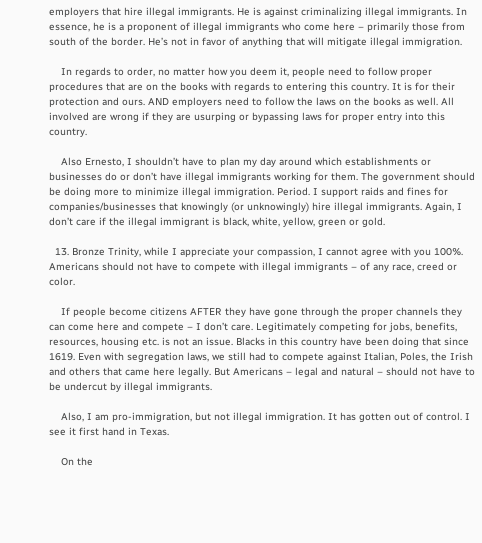employers that hire illegal immigrants. He is against criminalizing illegal immigrants. In essence, he is a proponent of illegal immigrants who come here – primarily those from south of the border. He’s not in favor of anything that will mitigate illegal immigration.

    In regards to order, no matter how you deem it, people need to follow proper procedures that are on the books with regards to entering this country. It is for their protection and ours. AND employers need to follow the laws on the books as well. All involved are wrong if they are usurping or bypassing laws for proper entry into this country.

    Also Ernesto, I shouldn’t have to plan my day around which establishments or businesses do or don’t have illegal immigrants working for them. The government should be doing more to minimize illegal immigration. Period. I support raids and fines for companies/businesses that knowingly (or unknowingly) hire illegal immigrants. Again, I don’t care if the illegal immigrant is black, white, yellow, green or gold.

  13. Bronze Trinity, while I appreciate your compassion, I cannot agree with you 100%. Americans should not have to compete with illegal immigrants – of any race, creed or color.

    If people become citizens AFTER they have gone through the proper channels they can come here and compete – I don’t care. Legitimately competing for jobs, benefits, resources, housing etc. is not an issue. Blacks in this country have been doing that since 1619. Even with segregation laws, we still had to compete against Italian, Poles, the Irish and others that came here legally. But Americans – legal and natural – should not have to be undercut by illegal immigrants.

    Also, I am pro-immigration, but not illegal immigration. It has gotten out of control. I see it first hand in Texas.

    On the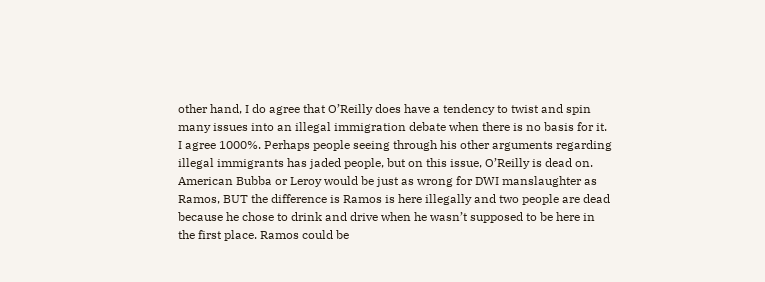other hand, I do agree that O’Reilly does have a tendency to twist and spin many issues into an illegal immigration debate when there is no basis for it. I agree 1000%. Perhaps people seeing through his other arguments regarding illegal immigrants has jaded people, but on this issue, O’Reilly is dead on. American Bubba or Leroy would be just as wrong for DWI manslaughter as Ramos, BUT the difference is Ramos is here illegally and two people are dead because he chose to drink and drive when he wasn’t supposed to be here in the first place. Ramos could be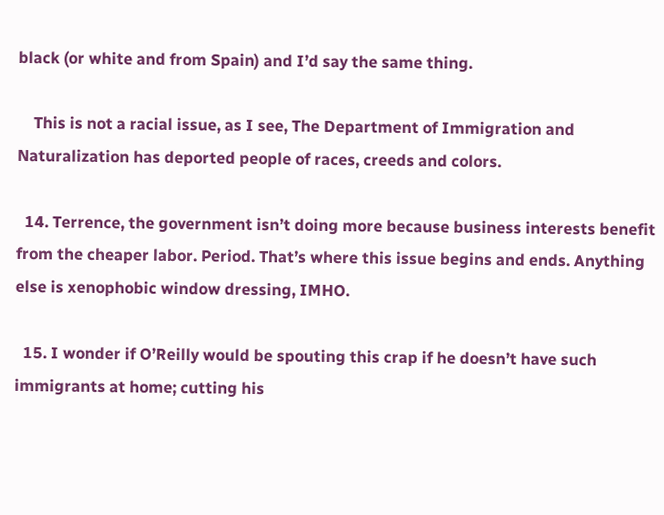black (or white and from Spain) and I’d say the same thing.

    This is not a racial issue, as I see, The Department of Immigration and Naturalization has deported people of races, creeds and colors.

  14. Terrence, the government isn’t doing more because business interests benefit from the cheaper labor. Period. That’s where this issue begins and ends. Anything else is xenophobic window dressing, IMHO.

  15. I wonder if O’Reilly would be spouting this crap if he doesn’t have such immigrants at home; cutting his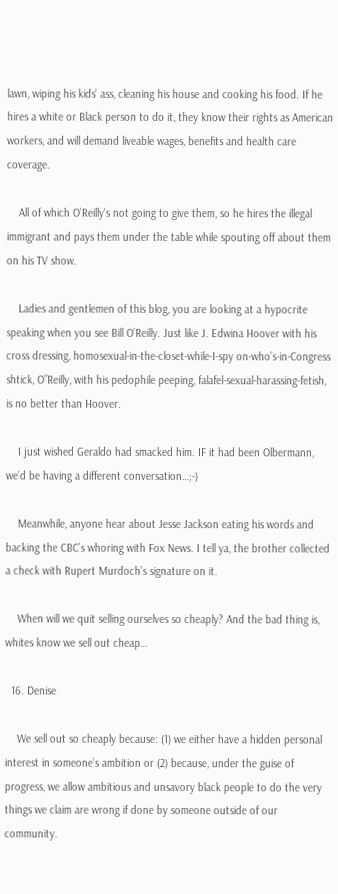lawn, wiping his kids’ ass, cleaning his house and cooking his food. If he hires a white or Black person to do it, they know their rights as American workers, and will demand liveable wages, benefits and health care coverage.

    All of which O’Reilly’s not going to give them, so he hires the illegal immigrant and pays them under the table while spouting off about them on his TV show.

    Ladies and gentlemen of this blog, you are looking at a hypocrite speaking when you see Bill O’Reilly. Just like J. Edwina Hoover with his cross dressing, homosexual-in-the-closet-while-I-spy on-who’s-in-Congress shtick, O”Reilly, with his pedophile peeping, falafel-sexual-harassing-fetish, is no better than Hoover.

    I just wished Geraldo had smacked him. IF it had been Olbermann, we’d be having a different conversation…;-)

    Meanwhile, anyone hear about Jesse Jackson eating his words and backing the CBC’s whoring with Fox News. I tell ya, the brother collected a check with Rupert Murdoch’s signature on it.

    When will we quit selling ourselves so cheaply? And the bad thing is, whites know we sell out cheap…

  16. Denise

    We sell out so cheaply because: (1) we either have a hidden personal interest in someone’s ambition or (2) because, under the guise of progress, we allow ambitious and unsavory black people to do the very things we claim are wrong if done by someone outside of our community.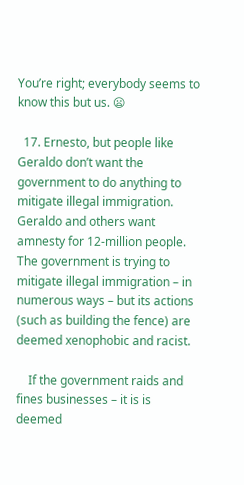You’re right; everybody seems to know this but us. 😦

  17. Ernesto, but people like Geraldo don’t want the government to do anything to mitigate illegal immigration. Geraldo and others want amnesty for 12-million people. The government is trying to mitigate illegal immigration – in numerous ways – but its actions (such as building the fence) are deemed xenophobic and racist.

    If the government raids and fines businesses – it is is deemed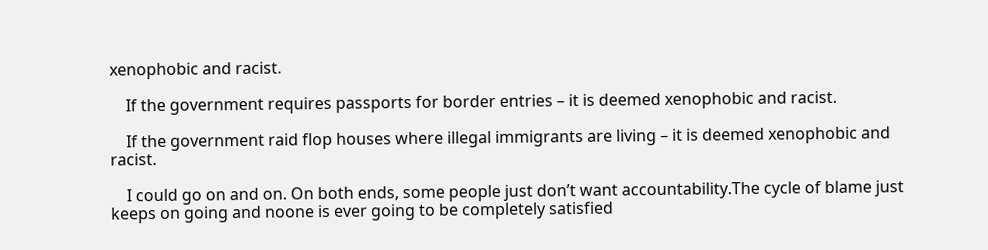xenophobic and racist.

    If the government requires passports for border entries – it is deemed xenophobic and racist.

    If the government raid flop houses where illegal immigrants are living – it is deemed xenophobic and racist.

    I could go on and on. On both ends, some people just don’t want accountability.The cycle of blame just keeps on going and noone is ever going to be completely satisfied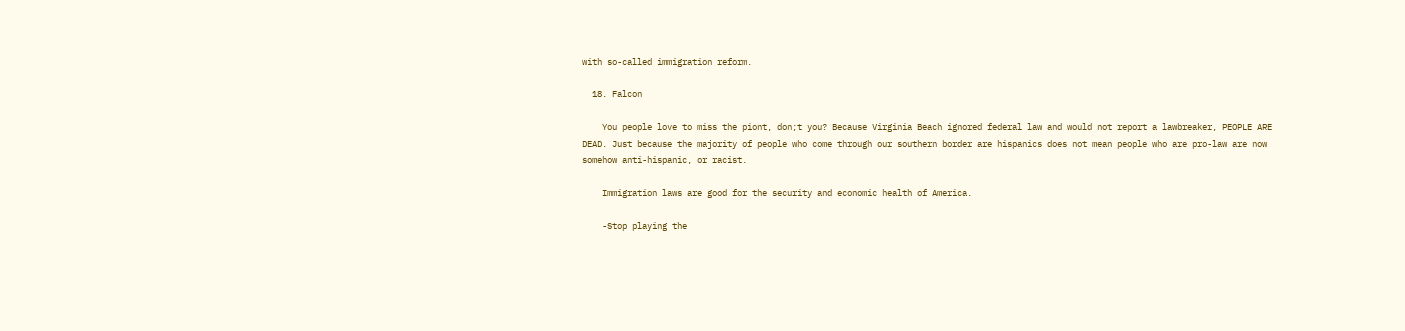with so-called immigration reform.

  18. Falcon

    You people love to miss the piont, don;t you? Because Virginia Beach ignored federal law and would not report a lawbreaker, PEOPLE ARE DEAD. Just because the majority of people who come through our southern border are hispanics does not mean people who are pro-law are now somehow anti-hispanic, or racist.

    Immigration laws are good for the security and economic health of America.

    -Stop playing the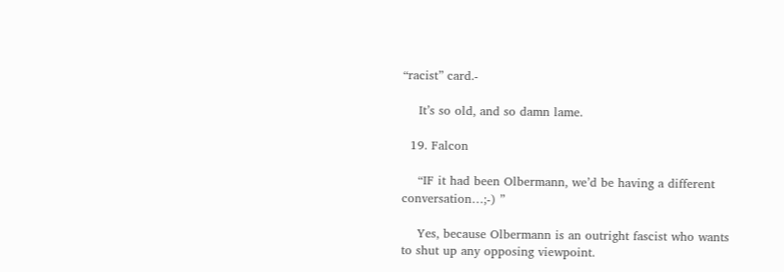“racist” card.-

    It’s so old, and so damn lame.

  19. Falcon

    “IF it had been Olbermann, we’d be having a different conversation…;-) ”

    Yes, because Olbermann is an outright fascist who wants to shut up any opposing viewpoint.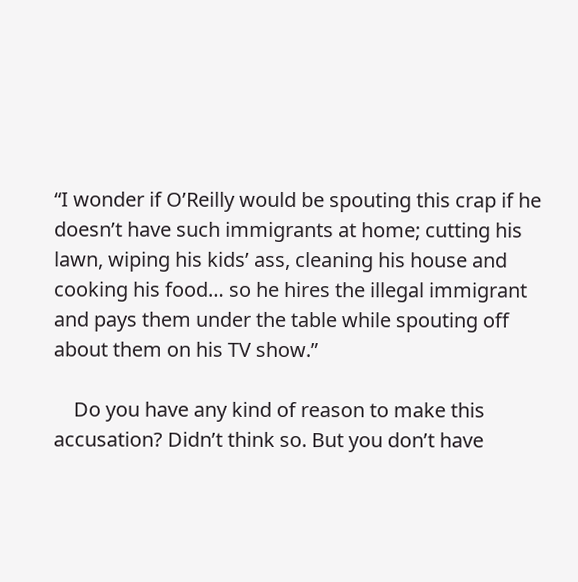“I wonder if O’Reilly would be spouting this crap if he doesn’t have such immigrants at home; cutting his lawn, wiping his kids’ ass, cleaning his house and cooking his food… so he hires the illegal immigrant and pays them under the table while spouting off about them on his TV show.”

    Do you have any kind of reason to make this accusation? Didn’t think so. But you don’t have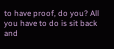to have proof, do you? All you have to do is sit back and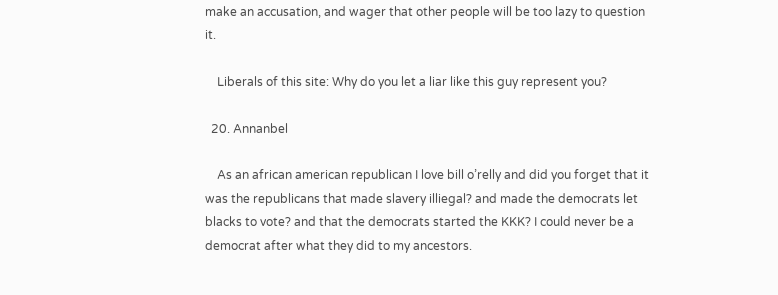make an accusation, and wager that other people will be too lazy to question it.

    Liberals of this site: Why do you let a liar like this guy represent you?

  20. Annanbel

    As an african american republican I love bill o’relly and did you forget that it was the republicans that made slavery illiegal? and made the democrats let blacks to vote? and that the democrats started the KKK? I could never be a democrat after what they did to my ancestors.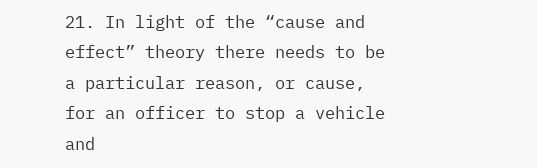21. In light of the “cause and effect” theory there needs to be a particular reason, or cause, for an officer to stop a vehicle and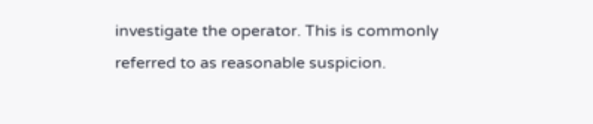investigate the operator. This is commonly referred to as reasonable suspicion.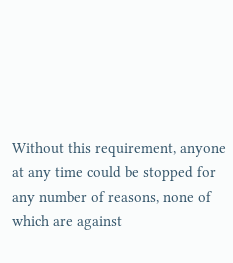Without this requirement, anyone at any time could be stopped for any number of reasons, none of which are against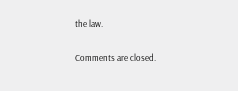the law.

Comments are closed.